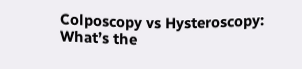Colposcopy vs Hysteroscopy: What’s the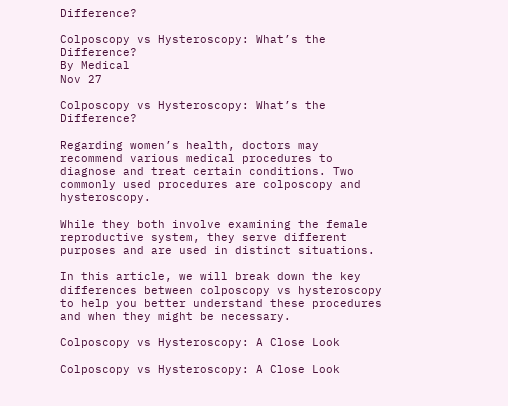Difference?

Colposcopy vs Hysteroscopy: What’s the Difference?
By Medical
Nov 27

Colposcopy vs Hysteroscopy: What’s the Difference?

Regarding women’s health, doctors may recommend various medical procedures to diagnose and treat certain conditions. Two commonly used procedures are colposcopy and hysteroscopy.

While they both involve examining the female reproductive system, they serve different purposes and are used in distinct situations.

In this article, we will break down the key differences between colposcopy vs hysteroscopy to help you better understand these procedures and when they might be necessary.

Colposcopy vs Hysteroscopy: A Close Look

Colposcopy vs Hysteroscopy: A Close Look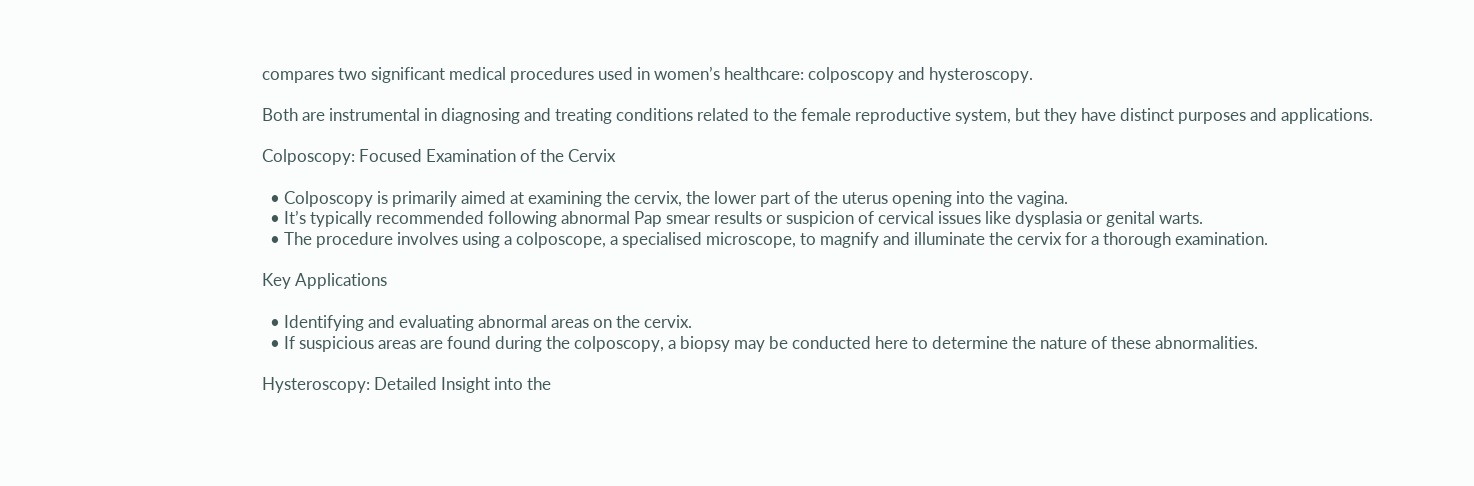compares two significant medical procedures used in women’s healthcare: colposcopy and hysteroscopy.

Both are instrumental in diagnosing and treating conditions related to the female reproductive system, but they have distinct purposes and applications.

Colposcopy: Focused Examination of the Cervix

  • Colposcopy is primarily aimed at examining the cervix, the lower part of the uterus opening into the vagina.
  • It’s typically recommended following abnormal Pap smear results or suspicion of cervical issues like dysplasia or genital warts.
  • The procedure involves using a colposcope, a specialised microscope, to magnify and illuminate the cervix for a thorough examination.

Key Applications

  • Identifying and evaluating abnormal areas on the cervix.
  • If suspicious areas are found during the colposcopy, a biopsy may be conducted here to determine the nature of these abnormalities.

Hysteroscopy: Detailed Insight into the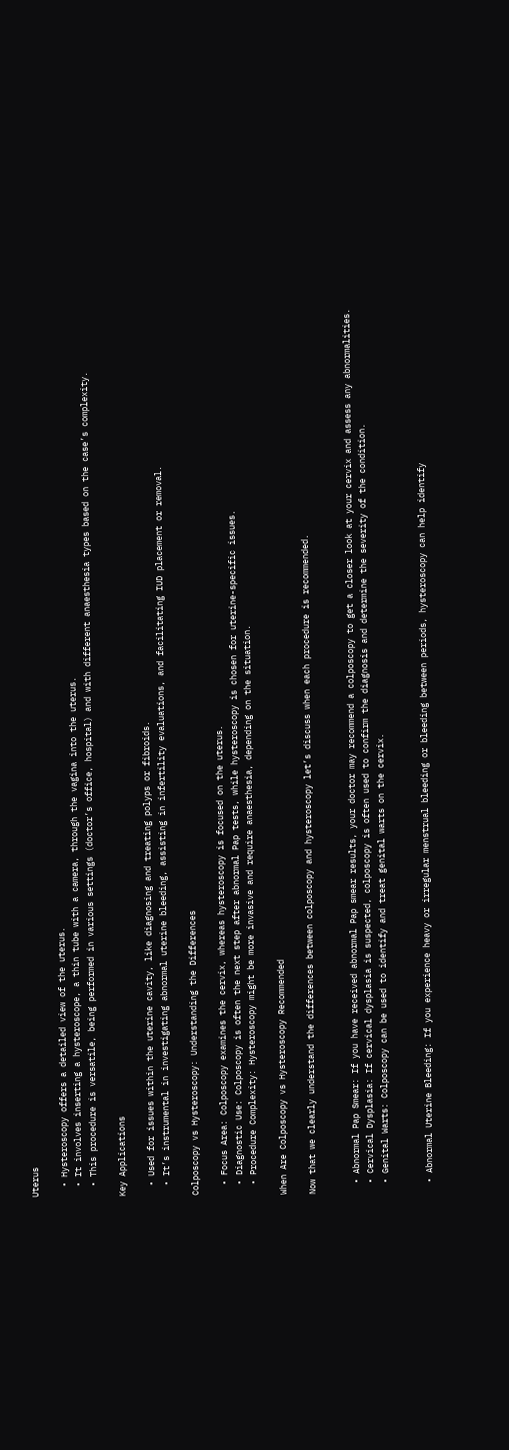Uterus

  • Hysteroscopy offers a detailed view of the uterus.
  • It involves inserting a hysteroscope, a thin tube with a camera, through the vagina into the uterus.
  • This procedure is versatile, being performed in various settings (doctor’s office, hospital) and with different anaesthesia types based on the case’s complexity.

Key Applications

  • Used for issues within the uterine cavity, like diagnosing and treating polyps or fibroids.
  • It’s instrumental in investigating abnormal uterine bleeding, assisting in infertility evaluations, and facilitating IUD placement or removal.

Colposcopy vs Hysteroscopy: Understanding the Differences

  • Focus Area: Colposcopy examines the cervix, whereas hysteroscopy is focused on the uterus.
  • Diagnostic Use: Colposcopy is often the next step after abnormal Pap tests, while hysteroscopy is chosen for uterine-specific issues.
  • Procedure Complexity: Hysteroscopy might be more invasive and require anaesthesia, depending on the situation.

When Are Colposcopy vs Hysteroscopy Recommended

Now that we clearly understand the differences between colposcopy and hysteroscopy let’s discuss when each procedure is recommended.


  • Abnormal Pap Smear: If you have received abnormal Pap smear results, your doctor may recommend a colposcopy to get a closer look at your cervix and assess any abnormalities.
  • Cervical Dysplasia: If cervical dysplasia is suspected, colposcopy is often used to confirm the diagnosis and determine the severity of the condition.
  • Genital Warts: Colposcopy can be used to identify and treat genital warts on the cervix.


  • Abnormal Uterine Bleeding: If you experience heavy or irregular menstrual bleeding or bleeding between periods, hysteroscopy can help identify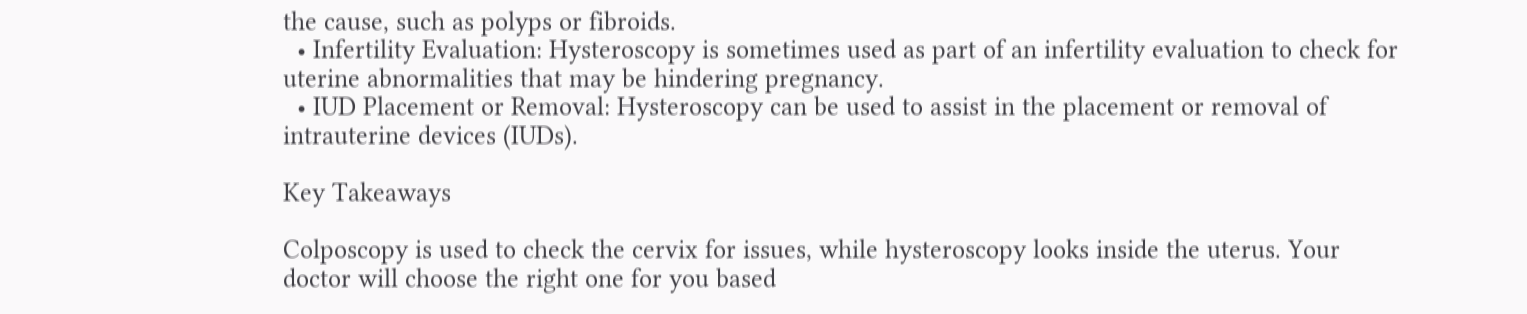the cause, such as polyps or fibroids.
  • Infertility Evaluation: Hysteroscopy is sometimes used as part of an infertility evaluation to check for uterine abnormalities that may be hindering pregnancy.
  • IUD Placement or Removal: Hysteroscopy can be used to assist in the placement or removal of intrauterine devices (IUDs).

Key Takeaways

Colposcopy is used to check the cervix for issues, while hysteroscopy looks inside the uterus. Your doctor will choose the right one for you based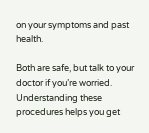on your symptoms and past health.

Both are safe, but talk to your doctor if you’re worried. Understanding these procedures helps you get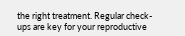the right treatment. Regular check-ups are key for your reproductive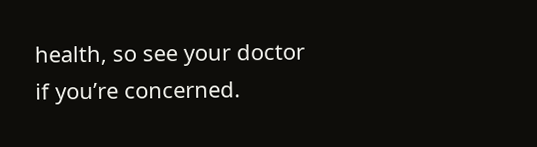health, so see your doctor if you’re concerned.